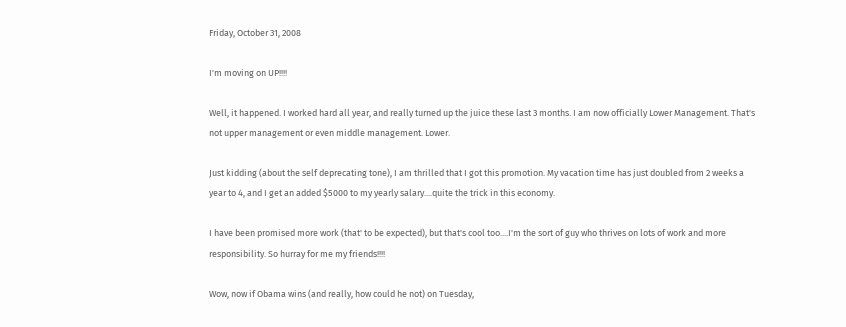Friday, October 31, 2008

I'm moving on UP!!!!

Well, it happened. I worked hard all year, and really turned up the juice these last 3 months. I am now officially Lower Management. That's not upper management or even middle management. Lower.

Just kidding (about the self deprecating tone), I am thrilled that I got this promotion. My vacation time has just doubled from 2 weeks a year to 4, and I get an added $5000 to my yearly salary....quite the trick in this economy.

I have been promised more work (that' to be expected), but that's cool too....I'm the sort of guy who thrives on lots of work and more responsibility. So hurray for me my friends!!!!

Wow, now if Obama wins (and really, how could he not) on Tuesday,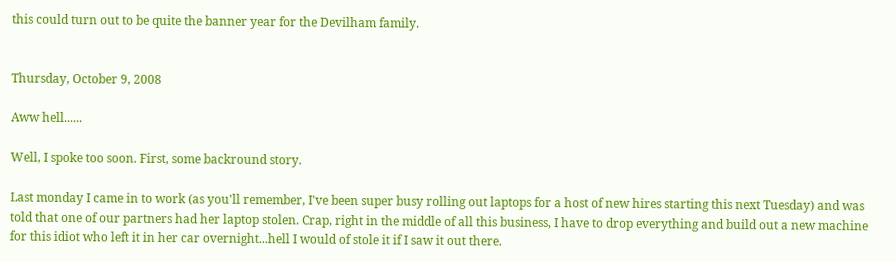this could turn out to be quite the banner year for the Devilham family.


Thursday, October 9, 2008

Aww hell......

Well, I spoke too soon. First, some backround story.

Last monday I came in to work (as you'll remember, I've been super busy rolling out laptops for a host of new hires starting this next Tuesday) and was told that one of our partners had her laptop stolen. Crap, right in the middle of all this business, I have to drop everything and build out a new machine for this idiot who left it in her car overnight...hell I would of stole it if I saw it out there.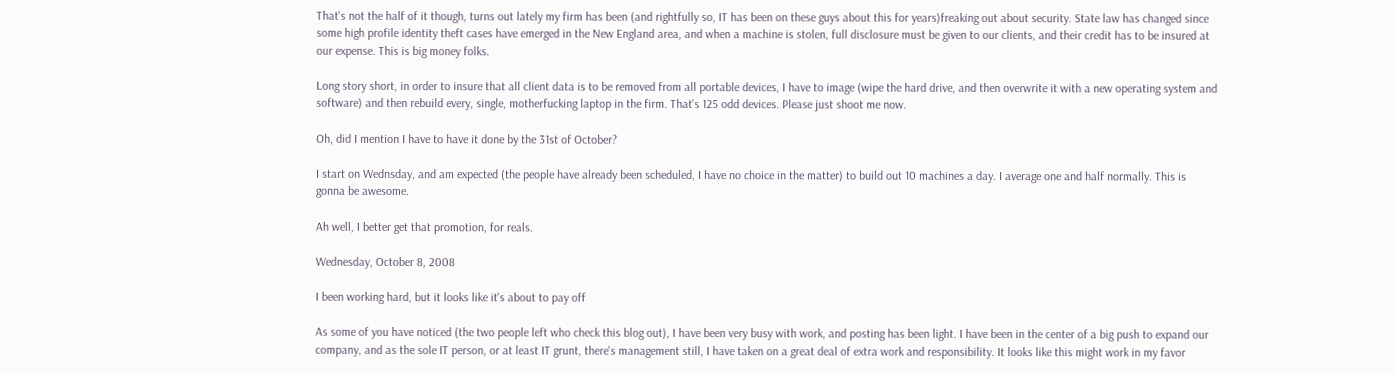That's not the half of it though, turns out lately my firm has been (and rightfully so, IT has been on these guys about this for years)freaking out about security. State law has changed since some high profile identity theft cases have emerged in the New England area, and when a machine is stolen, full disclosure must be given to our clients, and their credit has to be insured at our expense. This is big money folks.

Long story short, in order to insure that all client data is to be removed from all portable devices, I have to image (wipe the hard drive, and then overwrite it with a new operating system and software) and then rebuild every, single, motherfucking laptop in the firm. That's 125 odd devices. Please just shoot me now.

Oh, did I mention I have to have it done by the 31st of October?

I start on Wednsday, and am expected (the people have already been scheduled, I have no choice in the matter) to build out 10 machines a day. I average one and half normally. This is gonna be awesome.

Ah well, I better get that promotion, for reals.

Wednesday, October 8, 2008

I been working hard, but it looks like it's about to pay off

As some of you have noticed (the two people left who check this blog out), I have been very busy with work, and posting has been light. I have been in the center of a big push to expand our company, and as the sole IT person, or at least IT grunt, there's management still, I have taken on a great deal of extra work and responsibility. It looks like this might work in my favor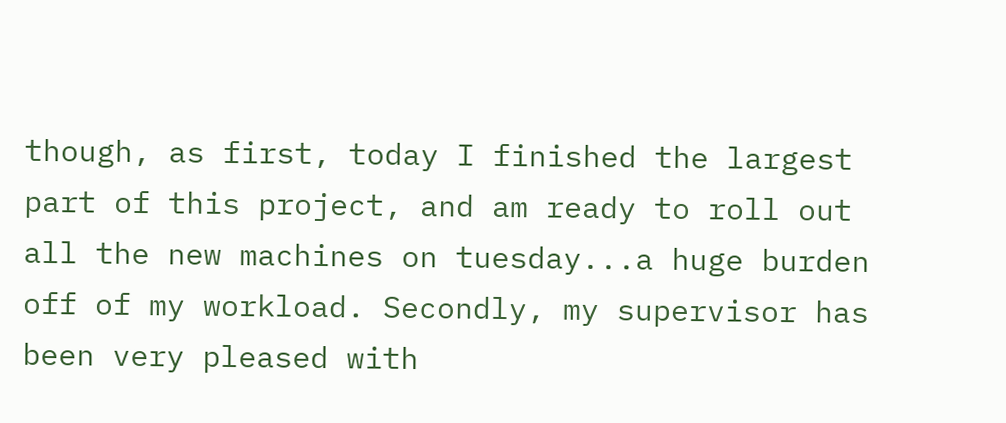though, as first, today I finished the largest part of this project, and am ready to roll out all the new machines on tuesday...a huge burden off of my workload. Secondly, my supervisor has been very pleased with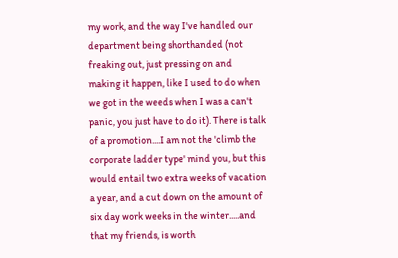my work, and the way I've handled our department being shorthanded (not freaking out, just pressing on and making it happen, like I used to do when we got in the weeds when I was a can't panic, you just have to do it). There is talk of a promotion....I am not the 'climb the corporate ladder type' mind you, but this would entail two extra weeks of vacation a year, and a cut down on the amount of six day work weeks in the winter.....and that my friends, is worth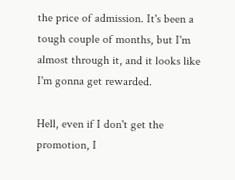the price of admission. It's been a tough couple of months, but I'm almost through it, and it looks like I'm gonna get rewarded.

Hell, even if I don't get the promotion, I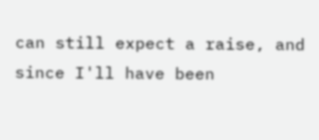can still expect a raise, and since I'll have been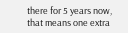there for 5 years now, that means one extra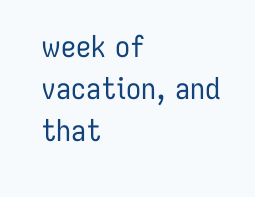week of vacation, and that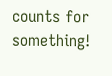counts for something!